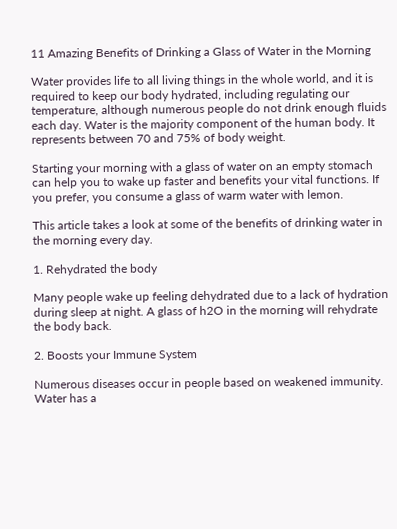11 Amazing Benefits of Drinking a Glass of Water in the Morning

Water provides life to all living things in the whole world, and it is required to keep our body hydrated, including regulating our temperature, although numerous people do not drink enough fluids each day. Water is the majority component of the human body. It represents between 70 and 75% of body weight.

Starting your morning with a glass of water on an empty stomach can help you to wake up faster and benefits your vital functions. If you prefer, you consume a glass of warm water with lemon.

This article takes a look at some of the benefits of drinking water in the morning every day.

1. Rehydrated the body

Many people wake up feeling dehydrated due to a lack of hydration during sleep at night. A glass of h2O in the morning will rehydrate the body back.

2. Boosts your Immune System

Numerous diseases occur in people based on weakened immunity. Water has a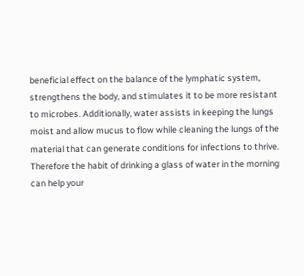beneficial effect on the balance of the lymphatic system, strengthens the body, and stimulates it to be more resistant to microbes. Additionally, water assists in keeping the lungs moist and allow mucus to flow while cleaning the lungs of the material that can generate conditions for infections to thrive. Therefore the habit of drinking a glass of water in the morning can help your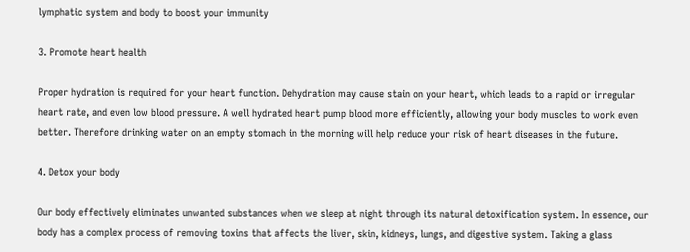lymphatic system and body to boost your immunity

3. Promote heart health

Proper hydration is required for your heart function. Dehydration may cause stain on your heart, which leads to a rapid or irregular heart rate, and even low blood pressure. A well hydrated heart pump blood more efficiently, allowing your body muscles to work even better. Therefore drinking water on an empty stomach in the morning will help reduce your risk of heart diseases in the future.

4. Detox your body

Our body effectively eliminates unwanted substances when we sleep at night through its natural detoxification system. In essence, our body has a complex process of removing toxins that affects the liver, skin, kidneys, lungs, and digestive system. Taking a glass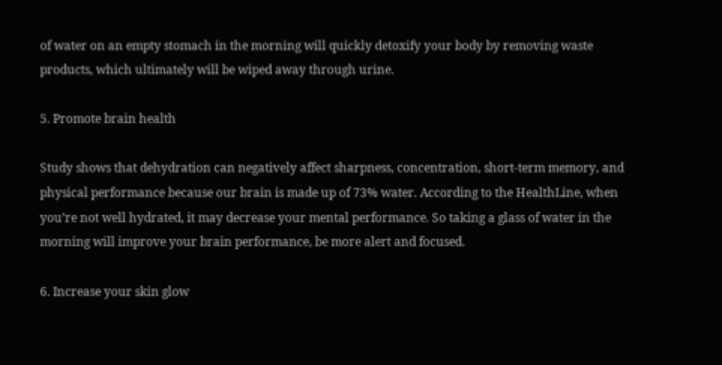of water on an empty stomach in the morning will quickly detoxify your body by removing waste products, which ultimately will be wiped away through urine.

5. Promote brain health

Study shows that dehydration can negatively affect sharpness, concentration, short-term memory, and physical performance because our brain is made up of 73% water. According to the HealthLine, when you’re not well hydrated, it may decrease your mental performance. So taking a glass of water in the morning will improve your brain performance, be more alert and focused.

6. Increase your skin glow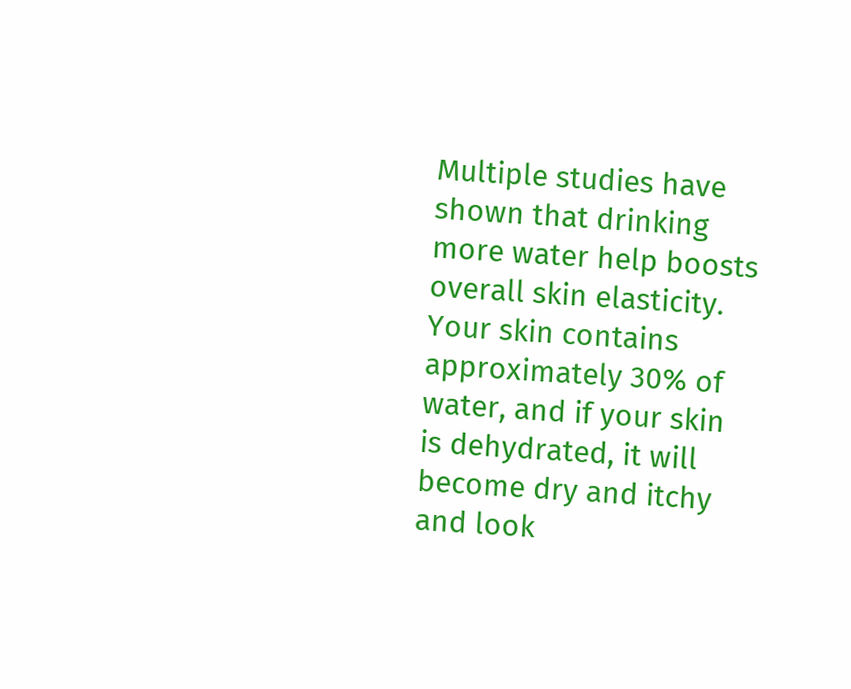Multiple studies have shown that drinking more water help boosts overall skin elasticity. Your skin contains approximately 30% of water, and if your skin is dehydrated, it will become dry and itchy and look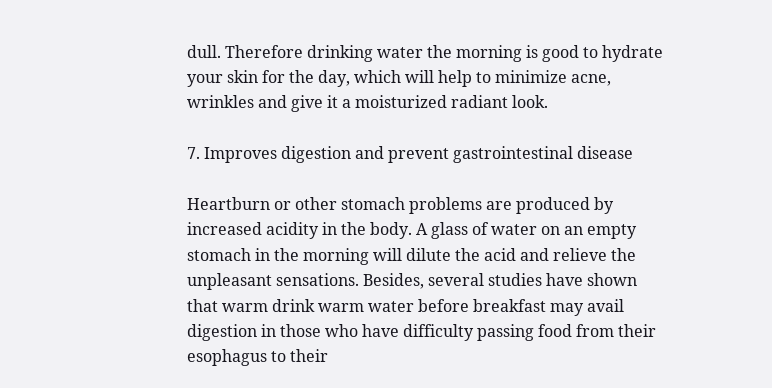dull. Therefore drinking water the morning is good to hydrate your skin for the day, which will help to minimize acne, wrinkles and give it a moisturized radiant look.

7. Improves digestion and prevent gastrointestinal disease

Heartburn or other stomach problems are produced by increased acidity in the body. A glass of water on an empty stomach in the morning will dilute the acid and relieve the unpleasant sensations. Besides, several studies have shown that warm drink warm water before breakfast may avail digestion in those who have difficulty passing food from their esophagus to their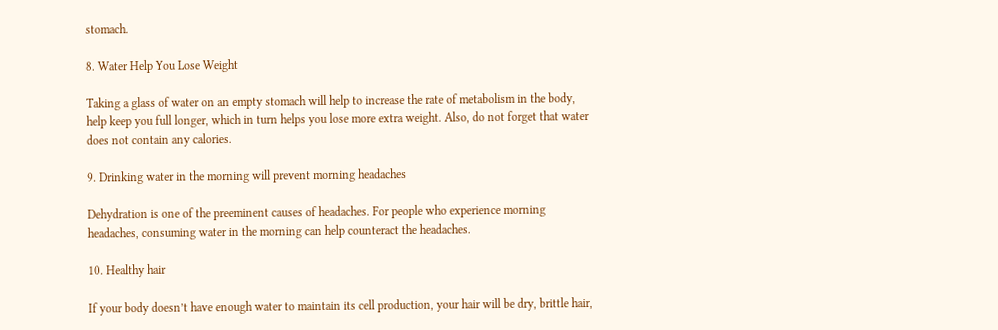stomach.

8. Water Help You Lose Weight

Taking a glass of water on an empty stomach will help to increase the rate of metabolism in the body, help keep you full longer, which in turn helps you lose more extra weight. Also, do not forget that water does not contain any calories.

9. Drinking water in the morning will prevent morning headaches

Dehydration is one of the preeminent causes of headaches. For people who experience morning headaches, consuming water in the morning can help counteract the headaches.

10. Healthy hair

If your body doesn’t have enough water to maintain its cell production, your hair will be dry, brittle hair,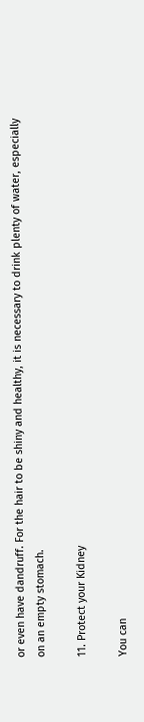or even have dandruff. For the hair to be shiny and healthy, it is necessary to drink plenty of water, especially on an empty stomach.

11. Protect your Kidney

You can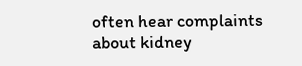often hear complaints about kidney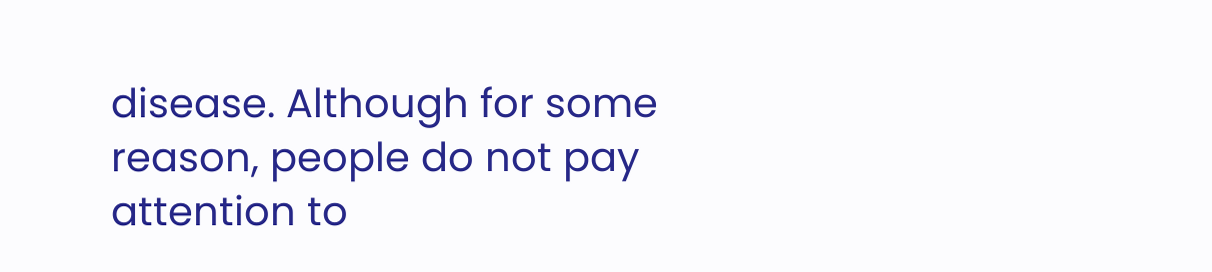disease. Although for some reason, people do not pay attention to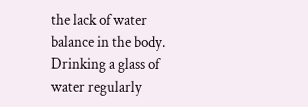the lack of water balance in the body. Drinking a glass of water regularly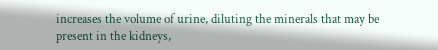increases the volume of urine, diluting the minerals that may be present in the kidneys,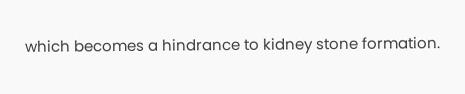which becomes a hindrance to kidney stone formation.